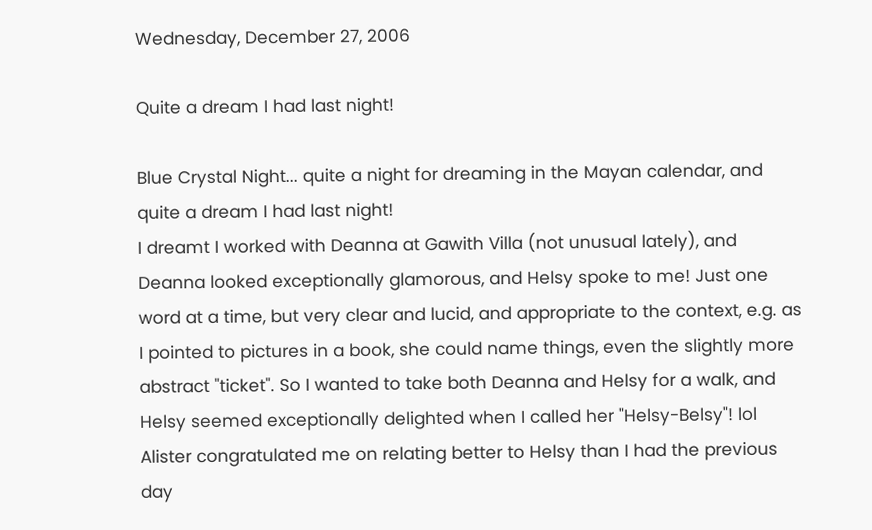Wednesday, December 27, 2006

Quite a dream I had last night!

Blue Crystal Night... quite a night for dreaming in the Mayan calendar, and quite a dream I had last night!
I dreamt I worked with Deanna at Gawith Villa (not unusual lately), and Deanna looked exceptionally glamorous, and Helsy spoke to me! Just one word at a time, but very clear and lucid, and appropriate to the context, e.g. as I pointed to pictures in a book, she could name things, even the slightly more abstract "ticket". So I wanted to take both Deanna and Helsy for a walk, and Helsy seemed exceptionally delighted when I called her "Helsy-Belsy"! lol Alister congratulated me on relating better to Helsy than I had the previous day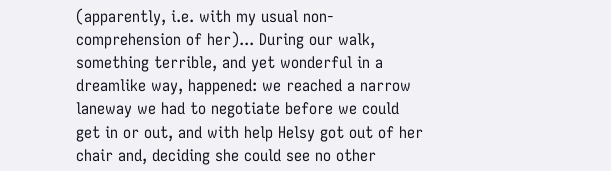(apparently, i.e. with my usual non-comprehension of her)... During our walk, something terrible, and yet wonderful in a dreamlike way, happened: we reached a narrow laneway we had to negotiate before we could get in or out, and with help Helsy got out of her chair and, deciding she could see no other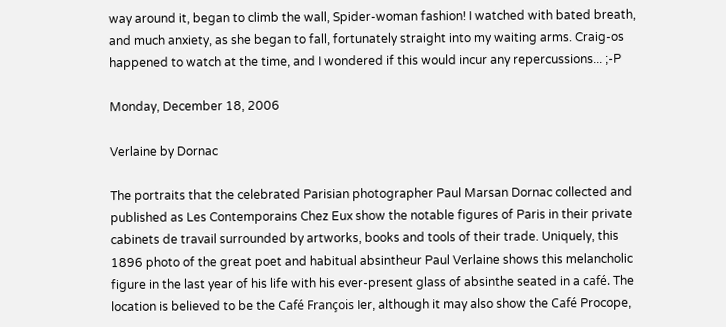way around it, began to climb the wall, Spider-woman fashion! I watched with bated breath, and much anxiety, as she began to fall, fortunately straight into my waiting arms. Craig-os happened to watch at the time, and I wondered if this would incur any repercussions... ;-P

Monday, December 18, 2006

Verlaine by Dornac

The portraits that the celebrated Parisian photographer Paul Marsan Dornac collected and published as Les Contemporains Chez Eux show the notable figures of Paris in their private cabinets de travail surrounded by artworks, books and tools of their trade. Uniquely, this 1896 photo of the great poet and habitual absintheur Paul Verlaine shows this melancholic figure in the last year of his life with his ever-present glass of absinthe seated in a café. The location is believed to be the Café François Ier, although it may also show the Café Procope,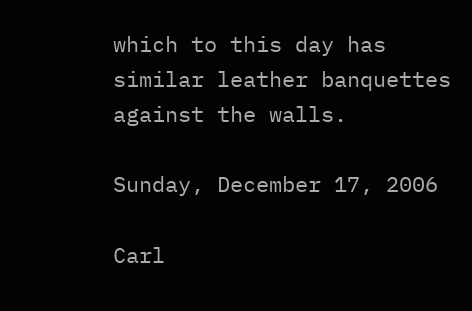which to this day has similar leather banquettes against the walls.

Sunday, December 17, 2006

Carl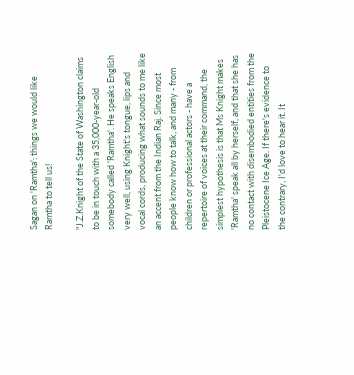Sagan on 'Ramtha': things we would like Ramtha to tell us!

"J.Z.Knight of the State of Washington claims to be in touch with a 35,000-year-old somebody called 'Ramtha'. He speaks English very well, using Knight's tongue, lips and vocal cords, producing what sounds to me like an accent from the Indian Raj. Since most people know how to talk, and many - from children or professional actors - have a repertoire of voices at their command, the simplest hypothesis is that Ms Knight makes 'Ramtha' speak all by herself, and that she has no contact with disembodied entities from the Pleistocene Ice Age. If there's evidence to the contrary, I'd love to hear it. It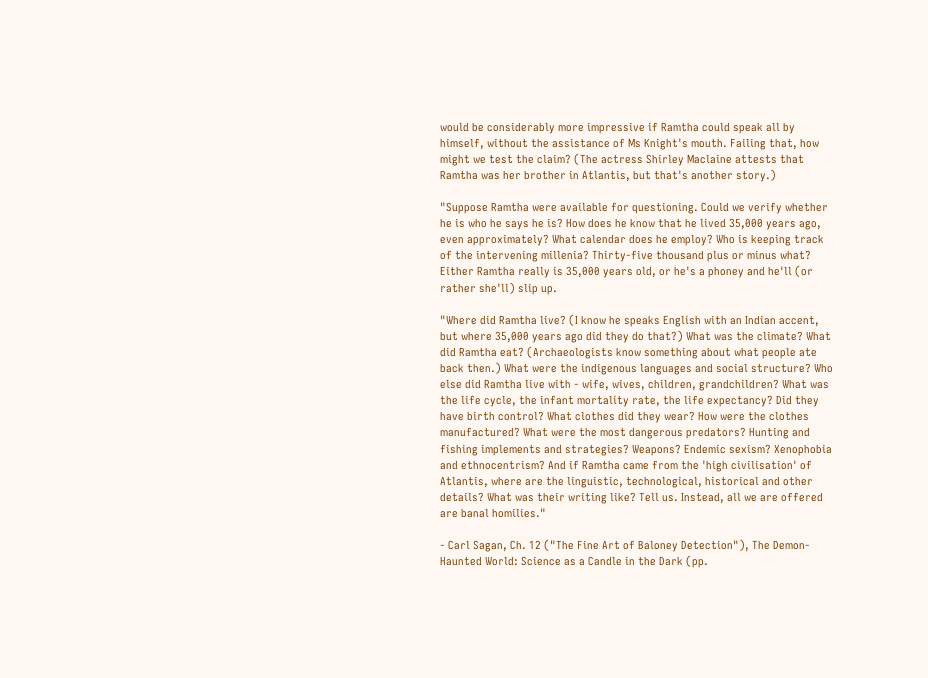would be considerably more impressive if Ramtha could speak all by himself, without the assistance of Ms Knight's mouth. Failing that, how might we test the claim? (The actress Shirley Maclaine attests that Ramtha was her brother in Atlantis, but that's another story.)

"Suppose Ramtha were available for questioning. Could we verify whether he is who he says he is? How does he know that he lived 35,000 years ago, even approximately? What calendar does he employ? Who is keeping track of the intervening millenia? Thirty-five thousand plus or minus what? Either Ramtha really is 35,000 years old, or he's a phoney and he'll (or rather she'll) slip up.

"Where did Ramtha live? (I know he speaks English with an Indian accent, but where 35,000 years ago did they do that?) What was the climate? What did Ramtha eat? (Archaeologists know something about what people ate back then.) What were the indigenous languages and social structure? Who else did Ramtha live with - wife, wives, children, grandchildren? What was the life cycle, the infant mortality rate, the life expectancy? Did they have birth control? What clothes did they wear? How were the clothes manufactured? What were the most dangerous predators? Hunting and fishing implements and strategies? Weapons? Endemic sexism? Xenophobia and ethnocentrism? And if Ramtha came from the 'high civilisation' of Atlantis, where are the linguistic, technological, historical and other details? What was their writing like? Tell us. Instead, all we are offered are banal homilies."

- Carl Sagan, Ch. 12 ("The Fine Art of Baloney Detection"), The Demon-Haunted World: Science as a Candle in the Dark (pp.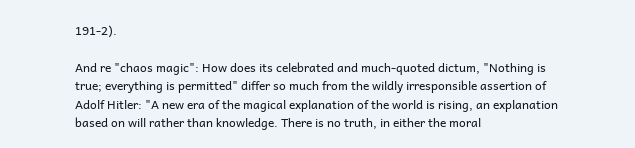191-2).

And re "chaos magic": How does its celebrated and much-quoted dictum, "Nothing is true; everything is permitted" differ so much from the wildly irresponsible assertion of Adolf Hitler: "A new era of the magical explanation of the world is rising, an explanation based on will rather than knowledge. There is no truth, in either the moral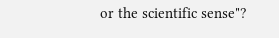or the scientific sense"?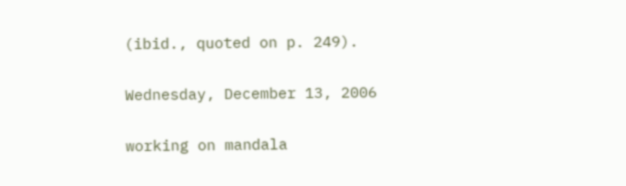(ibid., quoted on p. 249).

Wednesday, December 13, 2006

working on mandala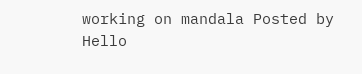working on mandala Posted by Hello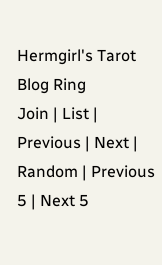Hermgirl's Tarot Blog Ring
Join | List | Previous | Next | Random | Previous 5 | Next 5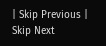| Skip Previous | Skip Next